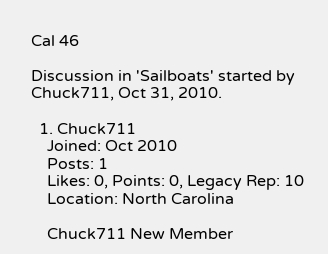Cal 46

Discussion in 'Sailboats' started by Chuck711, Oct 31, 2010.

  1. Chuck711
    Joined: Oct 2010
    Posts: 1
    Likes: 0, Points: 0, Legacy Rep: 10
    Location: North Carolina

    Chuck711 New Member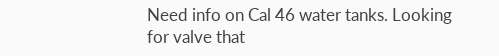Need info on Cal 46 water tanks. Looking for valve that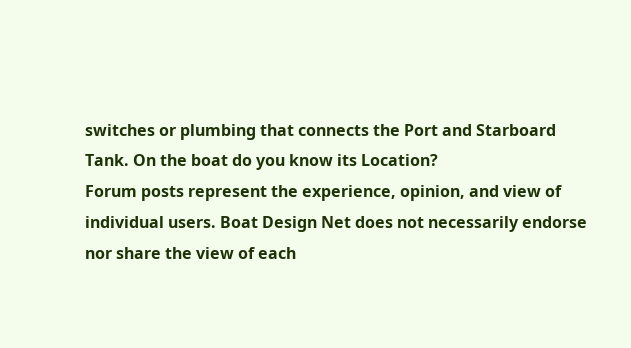switches or plumbing that connects the Port and Starboard Tank. On the boat do you know its Location?
Forum posts represent the experience, opinion, and view of individual users. Boat Design Net does not necessarily endorse nor share the view of each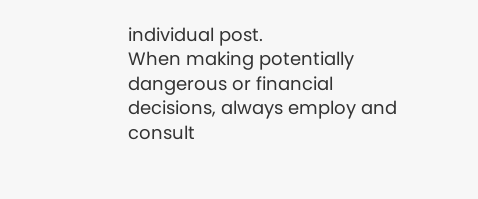individual post.
When making potentially dangerous or financial decisions, always employ and consult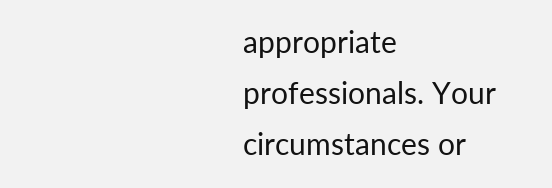appropriate professionals. Your circumstances or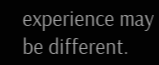experience may be different.